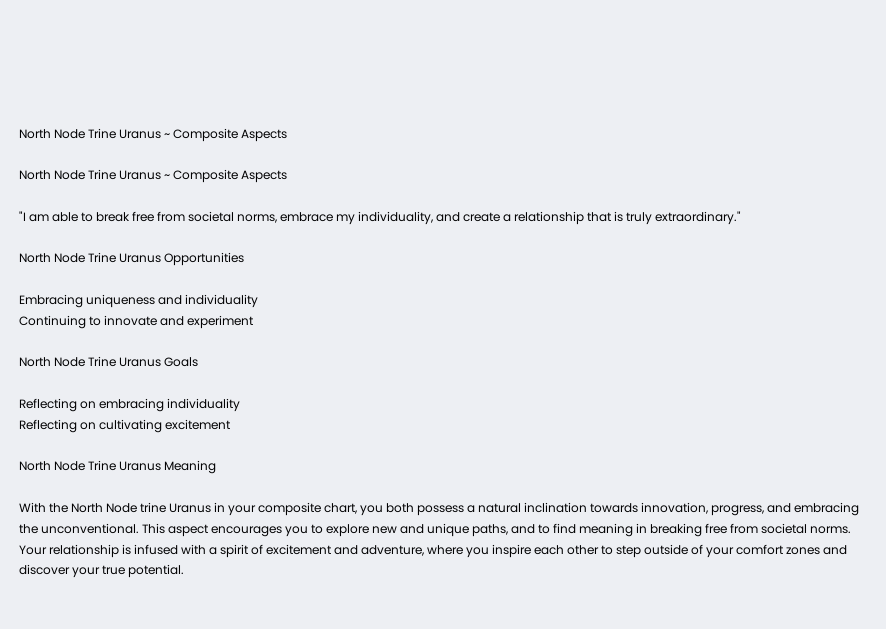North Node Trine Uranus ~ Composite Aspects

North Node Trine Uranus ~ Composite Aspects

"I am able to break free from societal norms, embrace my individuality, and create a relationship that is truly extraordinary."

North Node Trine Uranus Opportunities

Embracing uniqueness and individuality
Continuing to innovate and experiment

North Node Trine Uranus Goals

Reflecting on embracing individuality
Reflecting on cultivating excitement

North Node Trine Uranus Meaning

With the North Node trine Uranus in your composite chart, you both possess a natural inclination towards innovation, progress, and embracing the unconventional. This aspect encourages you to explore new and unique paths, and to find meaning in breaking free from societal norms. Your relationship is infused with a spirit of excitement and adventure, where you inspire each other to step outside of your comfort zones and discover your true potential.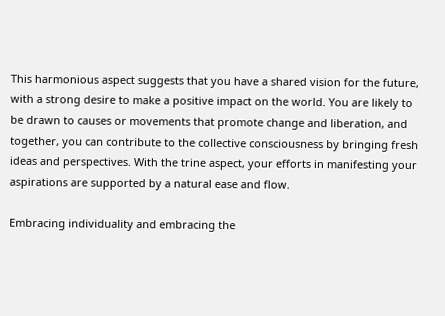This harmonious aspect suggests that you have a shared vision for the future, with a strong desire to make a positive impact on the world. You are likely to be drawn to causes or movements that promote change and liberation, and together, you can contribute to the collective consciousness by bringing fresh ideas and perspectives. With the trine aspect, your efforts in manifesting your aspirations are supported by a natural ease and flow.

Embracing individuality and embracing the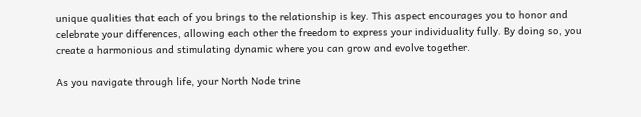unique qualities that each of you brings to the relationship is key. This aspect encourages you to honor and celebrate your differences, allowing each other the freedom to express your individuality fully. By doing so, you create a harmonious and stimulating dynamic where you can grow and evolve together.

As you navigate through life, your North Node trine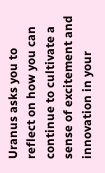Uranus asks you to reflect on how you can continue to cultivate a sense of excitement and innovation in your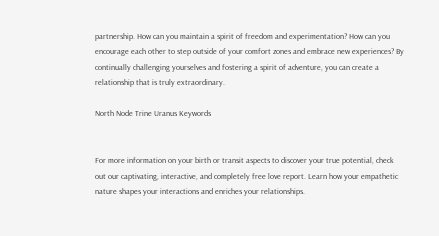partnership. How can you maintain a spirit of freedom and experimentation? How can you encourage each other to step outside of your comfort zones and embrace new experiences? By continually challenging yourselves and fostering a spirit of adventure, you can create a relationship that is truly extraordinary.

North Node Trine Uranus Keywords


For more information on your birth or transit aspects to discover your true potential, check out our captivating, interactive, and completely free love report. Learn how your empathetic nature shapes your interactions and enriches your relationships.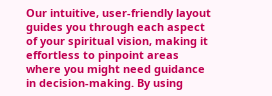Our intuitive, user-friendly layout guides you through each aspect of your spiritual vision, making it effortless to pinpoint areas where you might need guidance in decision-making. By using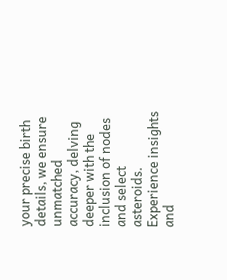your precise birth details, we ensure unmatched accuracy, delving deeper with the inclusion of nodes and select asteroids. Experience insights and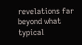revelations far beyond what typical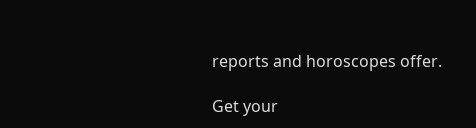reports and horoscopes offer.

Get your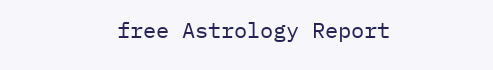free Astrology Report